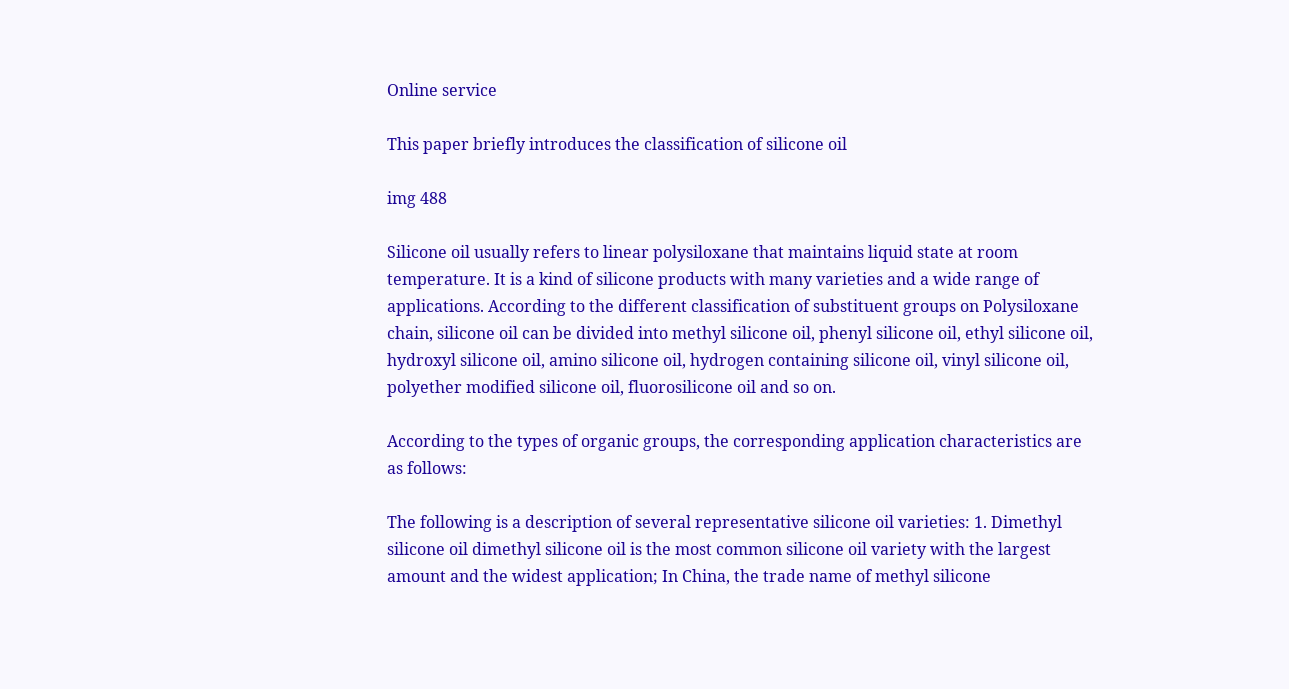Online service

This paper briefly introduces the classification of silicone oil

img 488

Silicone oil usually refers to linear polysiloxane that maintains liquid state at room temperature. It is a kind of silicone products with many varieties and a wide range of applications. According to the different classification of substituent groups on Polysiloxane chain, silicone oil can be divided into methyl silicone oil, phenyl silicone oil, ethyl silicone oil, hydroxyl silicone oil, amino silicone oil, hydrogen containing silicone oil, vinyl silicone oil, polyether modified silicone oil, fluorosilicone oil and so on.

According to the types of organic groups, the corresponding application characteristics are as follows:

The following is a description of several representative silicone oil varieties: 1. Dimethyl silicone oil dimethyl silicone oil is the most common silicone oil variety with the largest amount and the widest application; In China, the trade name of methyl silicone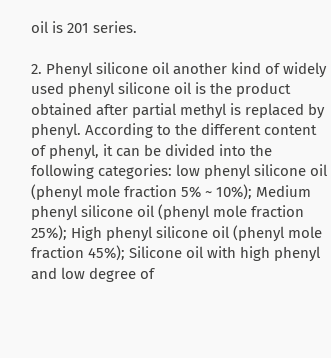oil is 201 series.

2. Phenyl silicone oil another kind of widely used phenyl silicone oil is the product obtained after partial methyl is replaced by phenyl. According to the different content of phenyl, it can be divided into the following categories: low phenyl silicone oil (phenyl mole fraction 5% ~ 10%); Medium phenyl silicone oil (phenyl mole fraction 25%); High phenyl silicone oil (phenyl mole fraction 45%); Silicone oil with high phenyl and low degree of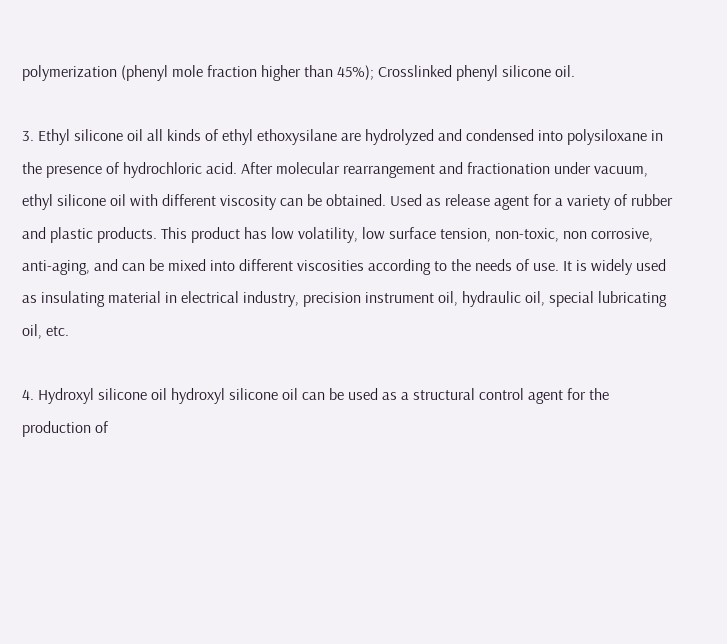polymerization (phenyl mole fraction higher than 45%); Crosslinked phenyl silicone oil.

3. Ethyl silicone oil all kinds of ethyl ethoxysilane are hydrolyzed and condensed into polysiloxane in the presence of hydrochloric acid. After molecular rearrangement and fractionation under vacuum, ethyl silicone oil with different viscosity can be obtained. Used as release agent for a variety of rubber and plastic products. This product has low volatility, low surface tension, non-toxic, non corrosive, anti-aging, and can be mixed into different viscosities according to the needs of use. It is widely used as insulating material in electrical industry, precision instrument oil, hydraulic oil, special lubricating oil, etc.

4. Hydroxyl silicone oil hydroxyl silicone oil can be used as a structural control agent for the production of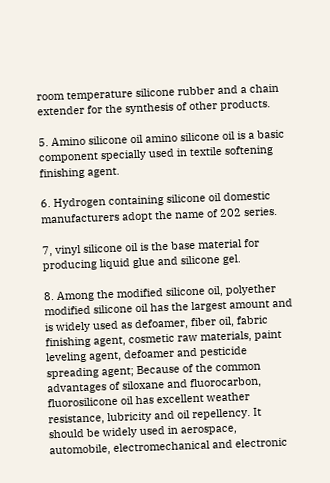room temperature silicone rubber and a chain extender for the synthesis of other products.

5. Amino silicone oil amino silicone oil is a basic component specially used in textile softening finishing agent.

6. Hydrogen containing silicone oil domestic manufacturers adopt the name of 202 series.

7, vinyl silicone oil is the base material for producing liquid glue and silicone gel.

8. Among the modified silicone oil, polyether modified silicone oil has the largest amount and is widely used as defoamer, fiber oil, fabric finishing agent, cosmetic raw materials, paint leveling agent, defoamer and pesticide spreading agent; Because of the common advantages of siloxane and fluorocarbon, fluorosilicone oil has excellent weather resistance, lubricity and oil repellency. It should be widely used in aerospace, automobile, electromechanical and electronic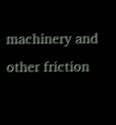machinery and other friction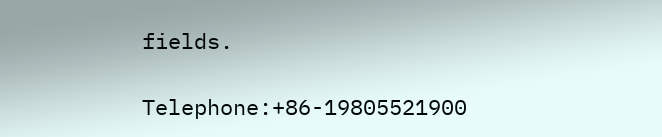fields.

Telephone:+86-19805521900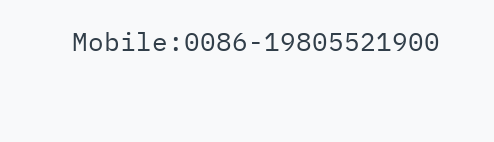Mobile:0086-19805521900